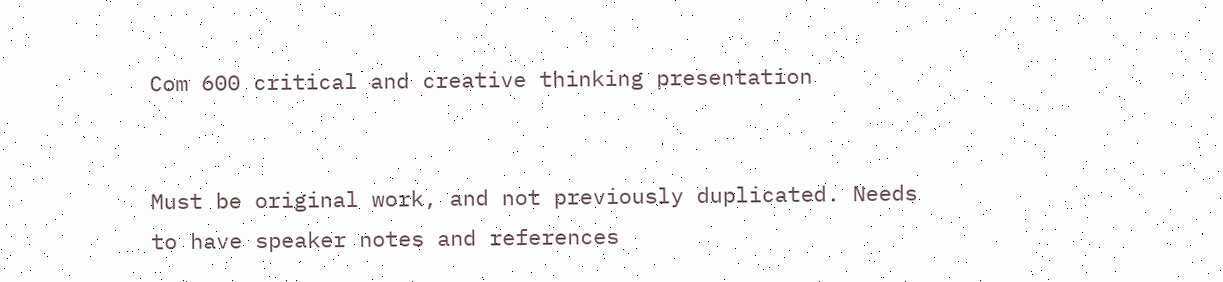Com 600 critical and creative thinking presentation


Must be original work, and not previously duplicated. Needs to have speaker notes and references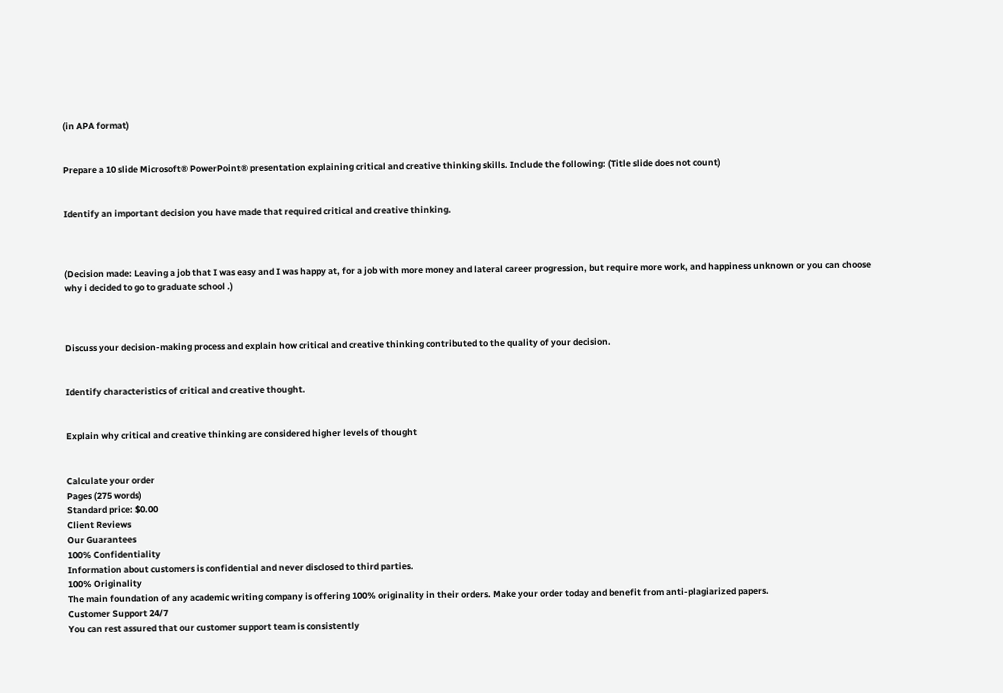(in APA format)


Prepare a 10 slide Microsoft® PowerPoint® presentation explaining critical and creative thinking skills. Include the following: (Title slide does not count)


Identify an important decision you have made that required critical and creative thinking.



(Decision made: Leaving a job that I was easy and I was happy at, for a job with more money and lateral career progression, but require more work, and happiness unknown or you can choose why i decided to go to graduate school .)



Discuss your decision-making process and explain how critical and creative thinking contributed to the quality of your decision.


Identify characteristics of critical and creative thought.


Explain why critical and creative thinking are considered higher levels of thought


Calculate your order
Pages (275 words)
Standard price: $0.00
Client Reviews
Our Guarantees
100% Confidentiality
Information about customers is confidential and never disclosed to third parties.
100% Originality
The main foundation of any academic writing company is offering 100% originality in their orders. Make your order today and benefit from anti-plagiarized papers.
Customer Support 24/7
You can rest assured that our customer support team is consistently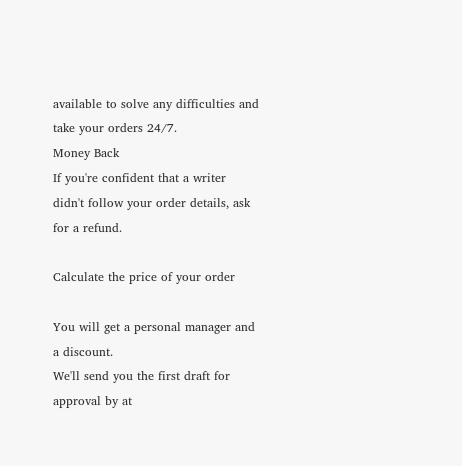available to solve any difficulties and take your orders 24/7.
Money Back
If you're confident that a writer didn't follow your order details, ask for a refund.

Calculate the price of your order

You will get a personal manager and a discount.
We'll send you the first draft for approval by at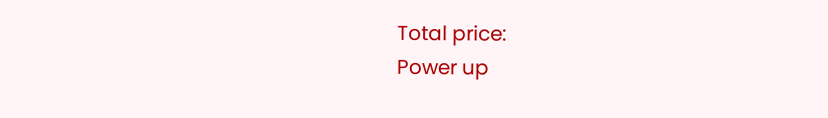Total price:
Power up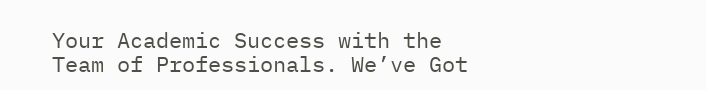Your Academic Success with the
Team of Professionals. We’ve Got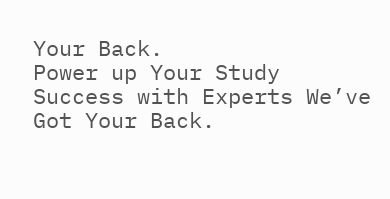Your Back.
Power up Your Study Success with Experts We’ve Got Your Back.